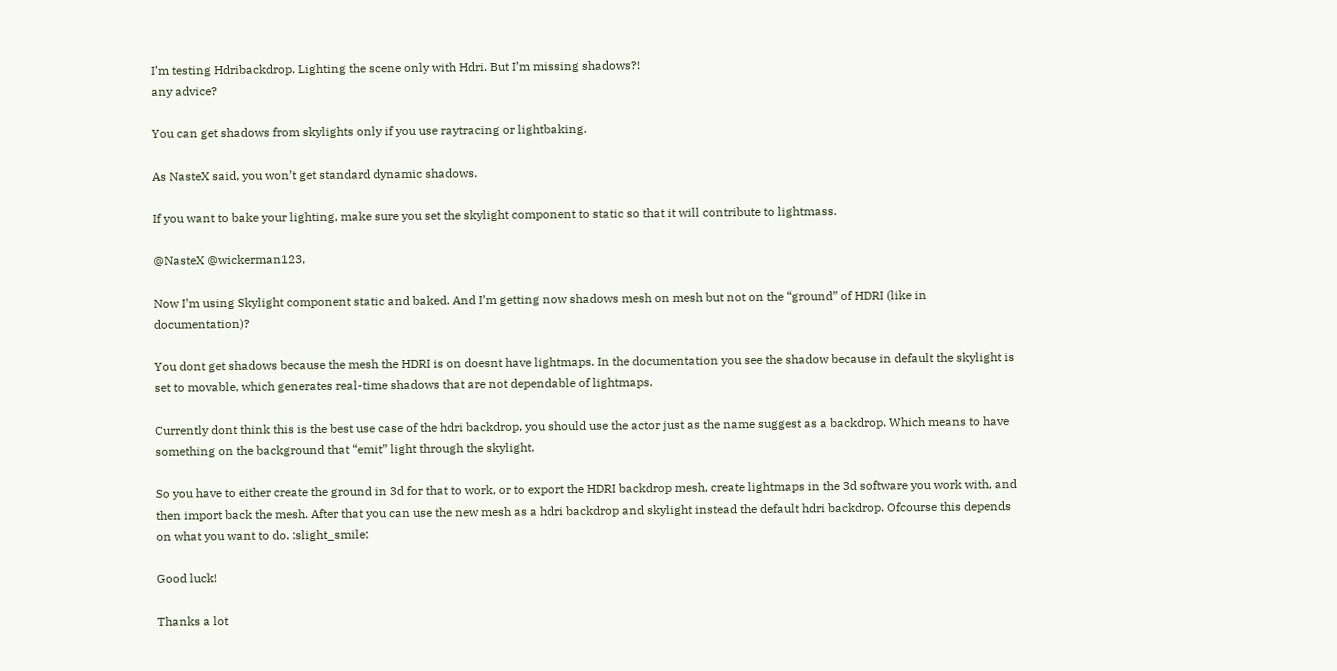I’m testing Hdribackdrop. Lighting the scene only with Hdri. But I’m missing shadows?!
any advice?

You can get shadows from skylights only if you use raytracing or lightbaking.

As NasteX said, you won’t get standard dynamic shadows.

If you want to bake your lighting, make sure you set the skylight component to static so that it will contribute to lightmass.

@NasteX @wickerman123,

Now I’m using Skylight component static and baked. And I’m getting now shadows mesh on mesh but not on the “ground” of HDRI (like in documentation)?

You dont get shadows because the mesh the HDRI is on doesnt have lightmaps. In the documentation you see the shadow because in default the skylight is set to movable, which generates real-time shadows that are not dependable of lightmaps.

Currently dont think this is the best use case of the hdri backdrop, you should use the actor just as the name suggest as a backdrop. Which means to have something on the background that “emit” light through the skylight.

So you have to either create the ground in 3d for that to work, or to export the HDRI backdrop mesh, create lightmaps in the 3d software you work with, and then import back the mesh. After that you can use the new mesh as a hdri backdrop and skylight instead the default hdri backdrop. Ofcourse this depends on what you want to do. :slight_smile:

Good luck!

Thanks a lot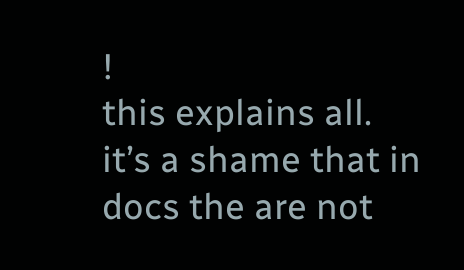!
this explains all.
it’s a shame that in docs the are not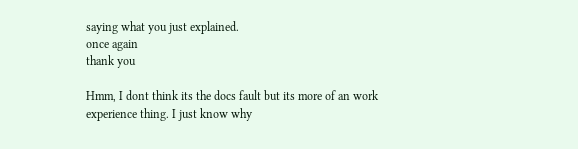saying what you just explained.
once again
thank you

Hmm, I dont think its the docs fault but its more of an work experience thing. I just know why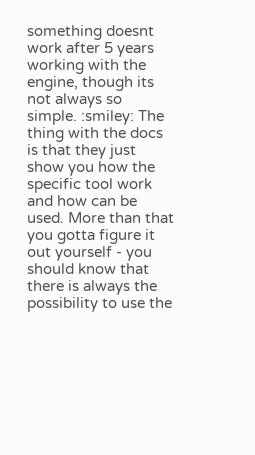something doesnt work after 5 years working with the engine, though its not always so simple. :smiley: The thing with the docs is that they just show you how the specific tool work and how can be used. More than that you gotta figure it out yourself - you should know that there is always the possibility to use the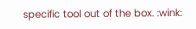specific tool out of the box. :wink: